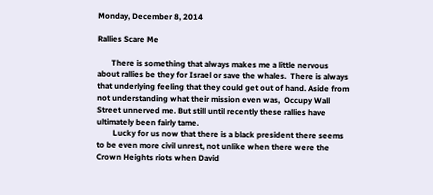Monday, December 8, 2014

Rallies Scare Me

       There is something that always makes me a little nervous about rallies be they for Israel or save the whales.  There is always that underlying feeling that they could get out of hand. Aside from not understanding what their mission even was,  Occupy Wall Street unnerved me. But still until recently these rallies have ultimately been fairly tame.
        Lucky for us now that there is a black president there seems to be even more civil unrest, not unlike when there were the Crown Heights riots when David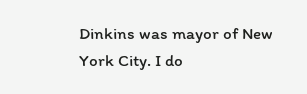Dinkins was mayor of New York City. I do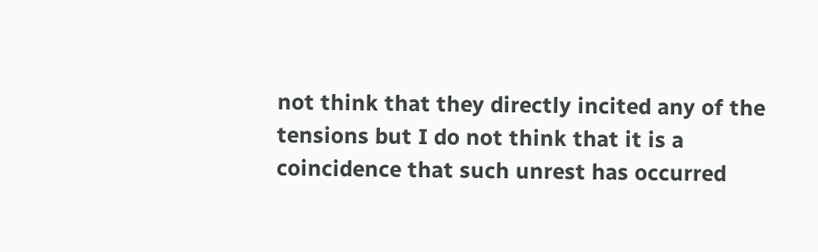not think that they directly incited any of the tensions but I do not think that it is a coincidence that such unrest has occurred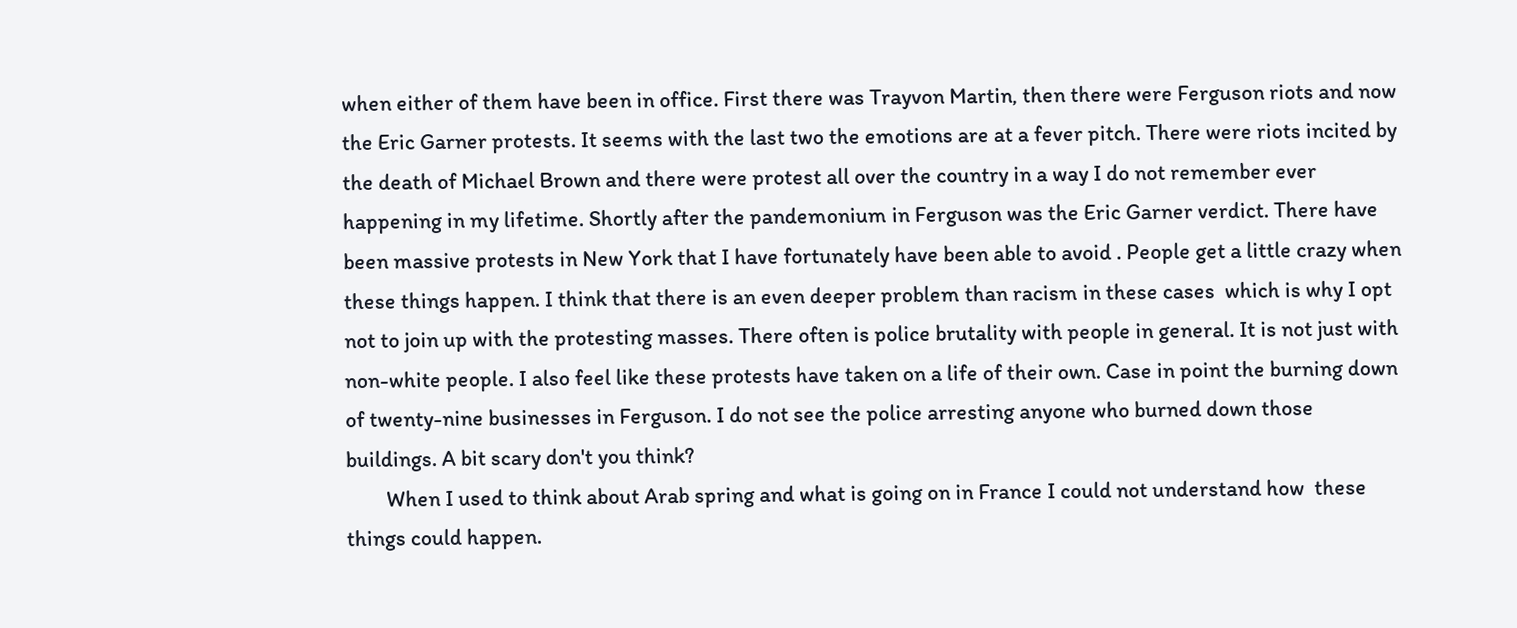when either of them have been in office. First there was Trayvon Martin, then there were Ferguson riots and now the Eric Garner protests. It seems with the last two the emotions are at a fever pitch. There were riots incited by the death of Michael Brown and there were protest all over the country in a way I do not remember ever happening in my lifetime. Shortly after the pandemonium in Ferguson was the Eric Garner verdict. There have been massive protests in New York that I have fortunately have been able to avoid . People get a little crazy when these things happen. I think that there is an even deeper problem than racism in these cases  which is why I opt not to join up with the protesting masses. There often is police brutality with people in general. It is not just with non-white people. I also feel like these protests have taken on a life of their own. Case in point the burning down of twenty-nine businesses in Ferguson. I do not see the police arresting anyone who burned down those buildings. A bit scary don't you think?
        When I used to think about Arab spring and what is going on in France I could not understand how  these things could happen.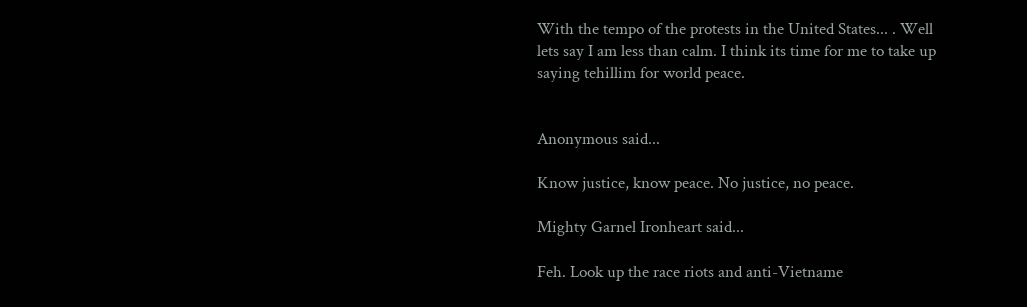With the tempo of the protests in the United States... . Well lets say I am less than calm. I think its time for me to take up saying tehillim for world peace.


Anonymous said...

Know justice, know peace. No justice, no peace.

Mighty Garnel Ironheart said...

Feh. Look up the race riots and anti-Vietname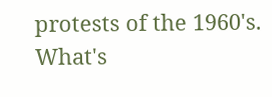protests of the 1960's. What's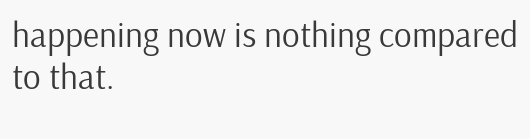happening now is nothing compared to that.